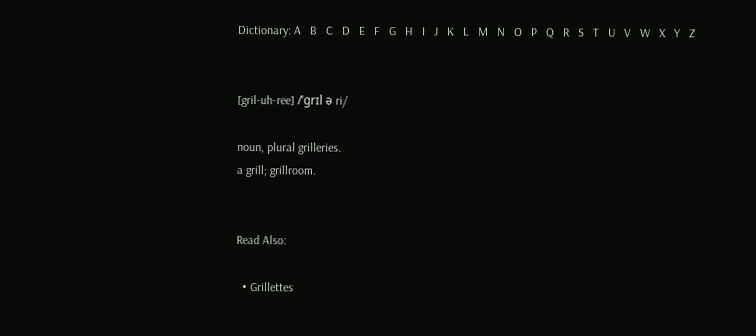Dictionary: A   B   C   D   E   F   G   H   I   J   K   L   M   N   O   P   Q   R   S   T   U   V   W   X   Y   Z


[gril-uh-ree] /ˈgrɪl ə ri/

noun, plural grilleries.
a grill; grillroom.


Read Also:

  • Grillettes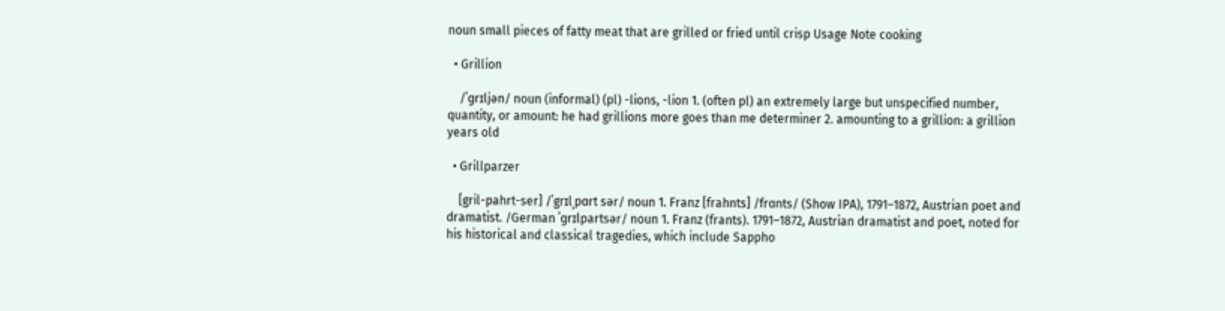noun small pieces of fatty meat that are grilled or fried until crisp Usage Note cooking

  • Grillion

    /ˈɡrɪljən/ noun (informal) (pl) -lions, -lion 1. (often pl) an extremely large but unspecified number, quantity, or amount: he had grillions more goes than me determiner 2. amounting to a grillion: a grillion years old

  • Grillparzer

    [gril-pahrt-ser] /ˈgrɪlˌpɑrt sər/ noun 1. Franz [frahnts] /frɑnts/ (Show IPA), 1791–1872, Austrian poet and dramatist. /German ˈɡrɪlpartsər/ noun 1. Franz (frants). 1791–1872, Austrian dramatist and poet, noted for his historical and classical tragedies, which include Sappho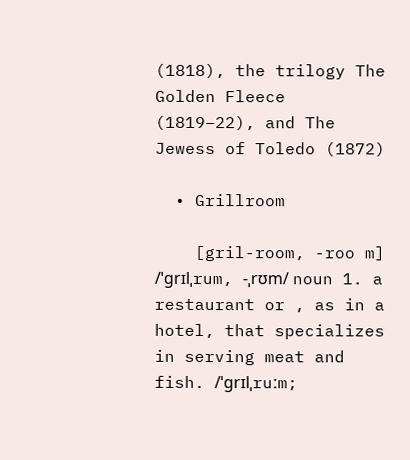(1818), the trilogy The Golden Fleece (1819–22), and The Jewess of Toledo (1872)

  • Grillroom

    [gril-room, -roo m] /ˈgrɪlˌrum, -ˌrʊm/ noun 1. a restaurant or , as in a hotel, that specializes in serving meat and fish. /ˈɡrɪlˌruːm;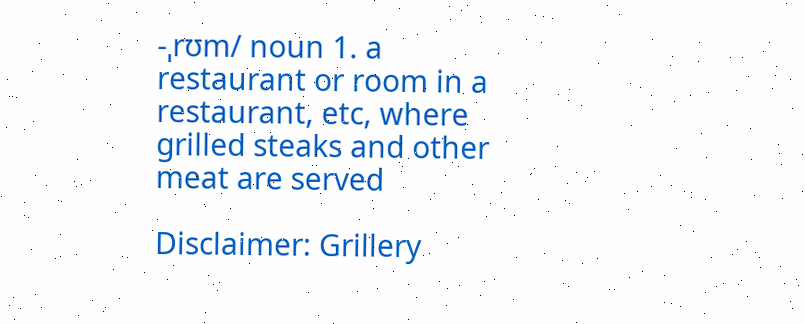-ˌrʊm/ noun 1. a restaurant or room in a restaurant, etc, where grilled steaks and other meat are served

Disclaimer: Grillery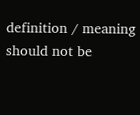definition / meaning should not be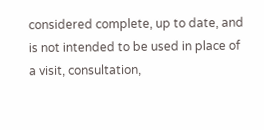considered complete, up to date, and is not intended to be used in place of a visit, consultation,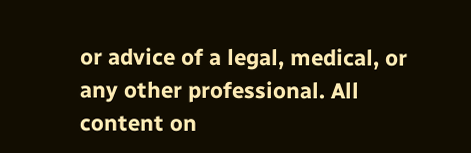or advice of a legal, medical, or any other professional. All content on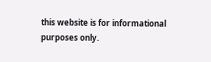this website is for informational purposes only.